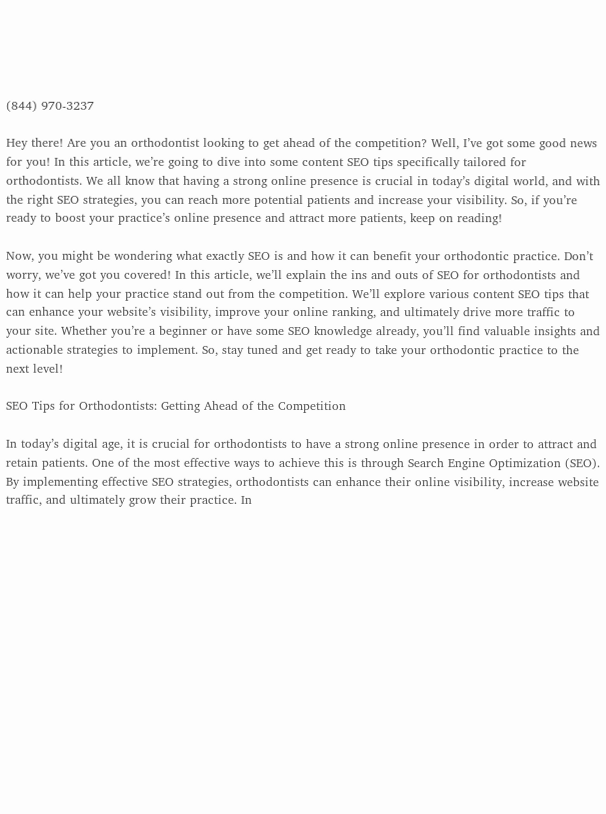(844) 970-3237

Hey there! Are you an orthodontist looking to get ahead of the competition? Well, I’ve got some good news for you! In this article, we’re going to dive into some content SEO tips specifically tailored for orthodontists. We all know that having a strong online presence is crucial in today’s digital world, and with the right SEO strategies, you can reach more potential patients and increase your visibility. So, if you’re ready to boost your practice’s online presence and attract more patients, keep on reading!

Now, you might be wondering what exactly SEO is and how it can benefit your orthodontic practice. Don’t worry, we’ve got you covered! In this article, we’ll explain the ins and outs of SEO for orthodontists and how it can help your practice stand out from the competition. We’ll explore various content SEO tips that can enhance your website’s visibility, improve your online ranking, and ultimately drive more traffic to your site. Whether you’re a beginner or have some SEO knowledge already, you’ll find valuable insights and actionable strategies to implement. So, stay tuned and get ready to take your orthodontic practice to the next level!

SEO Tips for Orthodontists: Getting Ahead of the Competition

In today’s digital age, it is crucial for orthodontists to have a strong online presence in order to attract and retain patients. One of the most effective ways to achieve this is through Search Engine Optimization (SEO). By implementing effective SEO strategies, orthodontists can enhance their online visibility, increase website traffic, and ultimately grow their practice. In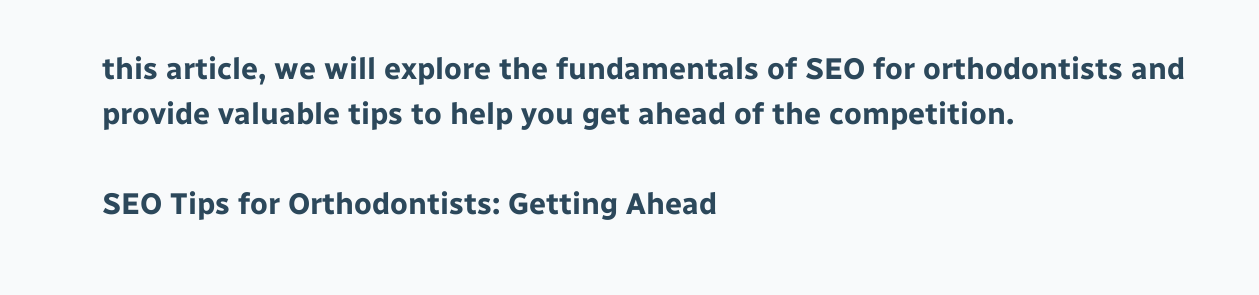this article, we will explore the fundamentals of SEO for orthodontists and provide valuable tips to help you get ahead of the competition.

SEO Tips for Orthodontists: Getting Ahead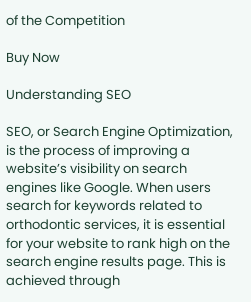of the Competition

Buy Now

Understanding SEO

SEO, or Search Engine Optimization, is the process of improving a website’s visibility on search engines like Google. When users search for keywords related to orthodontic services, it is essential for your website to rank high on the search engine results page. This is achieved through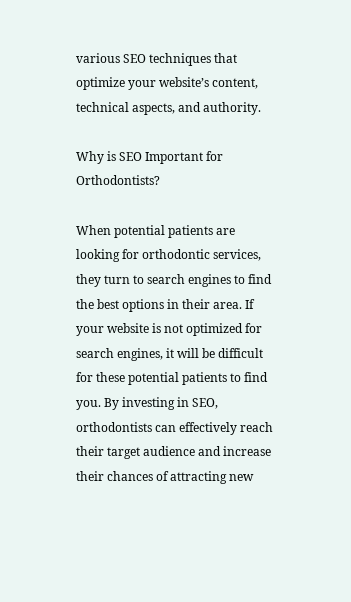various SEO techniques that optimize your website’s content, technical aspects, and authority.

Why is SEO Important for Orthodontists?

When potential patients are looking for orthodontic services, they turn to search engines to find the best options in their area. If your website is not optimized for search engines, it will be difficult for these potential patients to find you. By investing in SEO, orthodontists can effectively reach their target audience and increase their chances of attracting new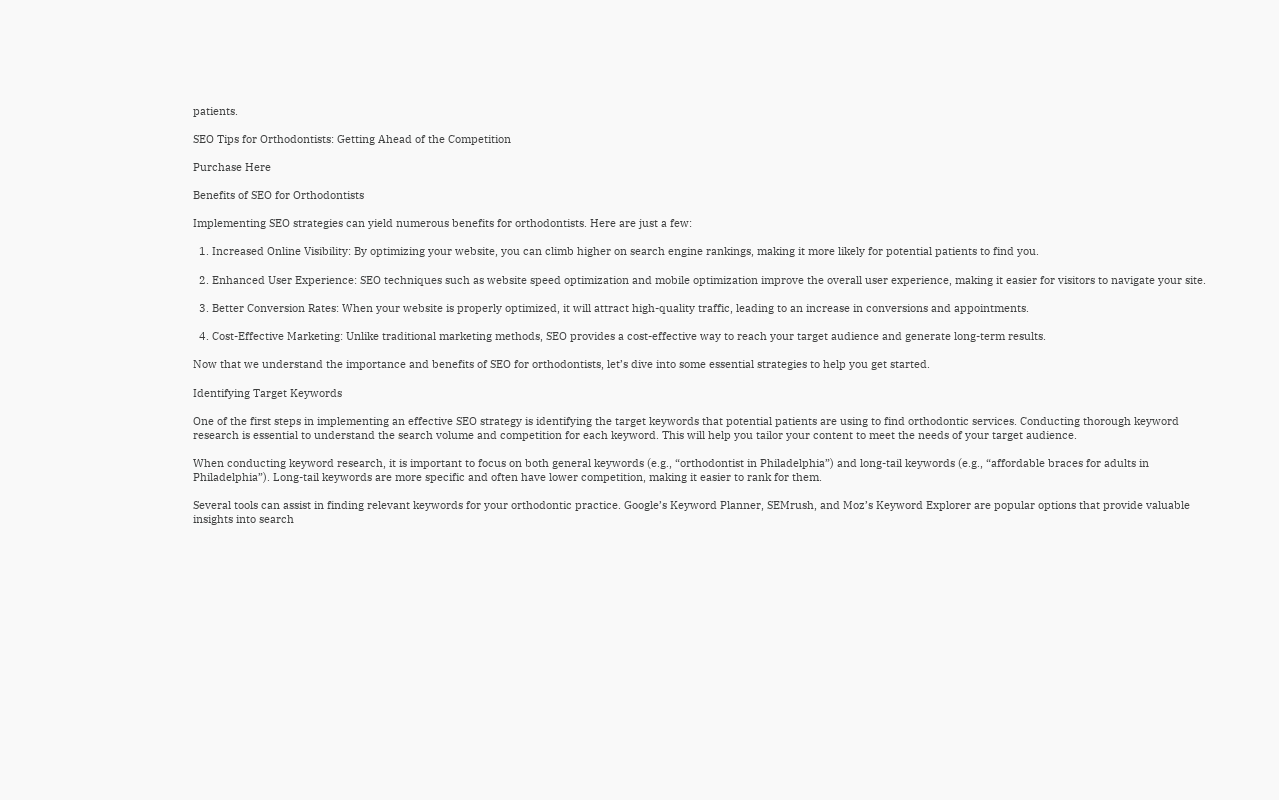patients.

SEO Tips for Orthodontists: Getting Ahead of the Competition

Purchase Here

Benefits of SEO for Orthodontists

Implementing SEO strategies can yield numerous benefits for orthodontists. Here are just a few:

  1. Increased Online Visibility: By optimizing your website, you can climb higher on search engine rankings, making it more likely for potential patients to find you.

  2. Enhanced User Experience: SEO techniques such as website speed optimization and mobile optimization improve the overall user experience, making it easier for visitors to navigate your site.

  3. Better Conversion Rates: When your website is properly optimized, it will attract high-quality traffic, leading to an increase in conversions and appointments.

  4. Cost-Effective Marketing: Unlike traditional marketing methods, SEO provides a cost-effective way to reach your target audience and generate long-term results.

Now that we understand the importance and benefits of SEO for orthodontists, let’s dive into some essential strategies to help you get started.

Identifying Target Keywords

One of the first steps in implementing an effective SEO strategy is identifying the target keywords that potential patients are using to find orthodontic services. Conducting thorough keyword research is essential to understand the search volume and competition for each keyword. This will help you tailor your content to meet the needs of your target audience.

When conducting keyword research, it is important to focus on both general keywords (e.g., “orthodontist in Philadelphia”) and long-tail keywords (e.g., “affordable braces for adults in Philadelphia”). Long-tail keywords are more specific and often have lower competition, making it easier to rank for them.

Several tools can assist in finding relevant keywords for your orthodontic practice. Google’s Keyword Planner, SEMrush, and Moz’s Keyword Explorer are popular options that provide valuable insights into search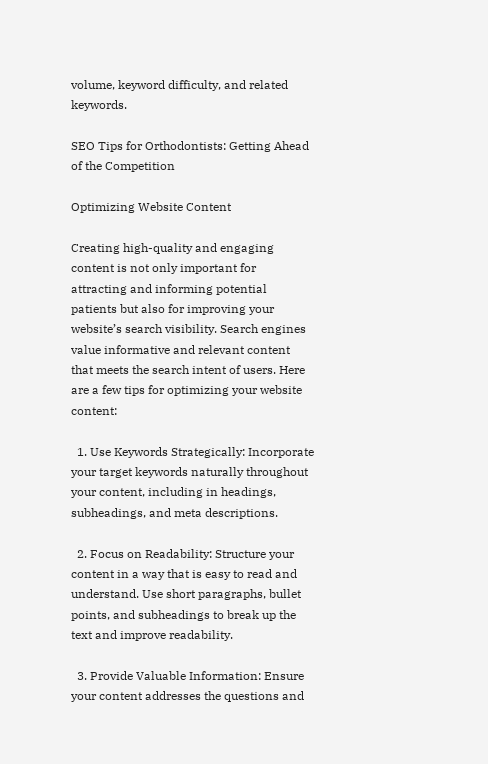volume, keyword difficulty, and related keywords.

SEO Tips for Orthodontists: Getting Ahead of the Competition

Optimizing Website Content

Creating high-quality and engaging content is not only important for attracting and informing potential patients but also for improving your website’s search visibility. Search engines value informative and relevant content that meets the search intent of users. Here are a few tips for optimizing your website content:

  1. Use Keywords Strategically: Incorporate your target keywords naturally throughout your content, including in headings, subheadings, and meta descriptions.

  2. Focus on Readability: Structure your content in a way that is easy to read and understand. Use short paragraphs, bullet points, and subheadings to break up the text and improve readability.

  3. Provide Valuable Information: Ensure your content addresses the questions and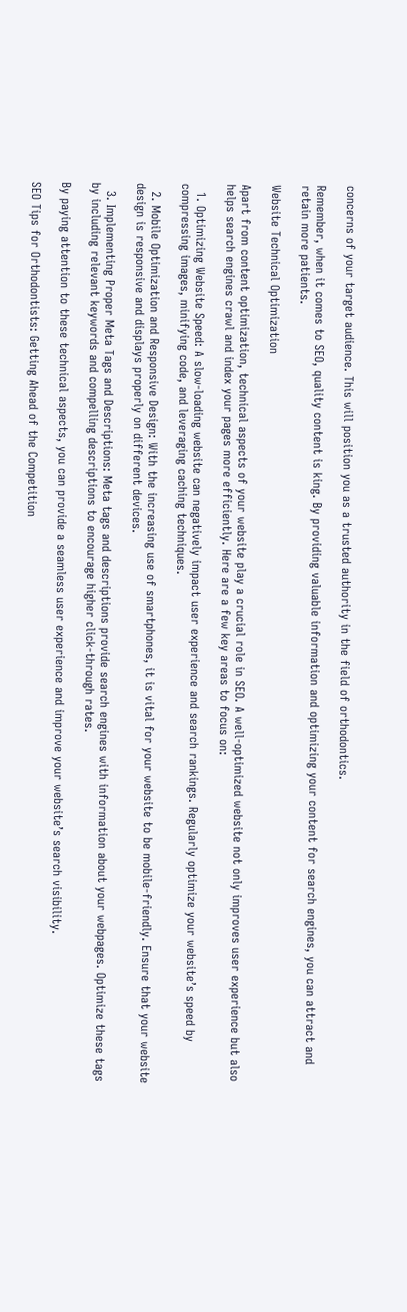concerns of your target audience. This will position you as a trusted authority in the field of orthodontics.

Remember, when it comes to SEO, quality content is king. By providing valuable information and optimizing your content for search engines, you can attract and retain more patients.

Website Technical Optimization

Apart from content optimization, technical aspects of your website play a crucial role in SEO. A well-optimized website not only improves user experience but also helps search engines crawl and index your pages more efficiently. Here are a few key areas to focus on:

  1. Optimizing Website Speed: A slow-loading website can negatively impact user experience and search rankings. Regularly optimize your website’s speed by compressing images, minifying code, and leveraging caching techniques.

  2. Mobile Optimization and Responsive Design: With the increasing use of smartphones, it is vital for your website to be mobile-friendly. Ensure that your website design is responsive and displays properly on different devices.

  3. Implementing Proper Meta Tags and Descriptions: Meta tags and descriptions provide search engines with information about your webpages. Optimize these tags by including relevant keywords and compelling descriptions to encourage higher click-through rates.

By paying attention to these technical aspects, you can provide a seamless user experience and improve your website’s search visibility.

SEO Tips for Orthodontists: Getting Ahead of the Competition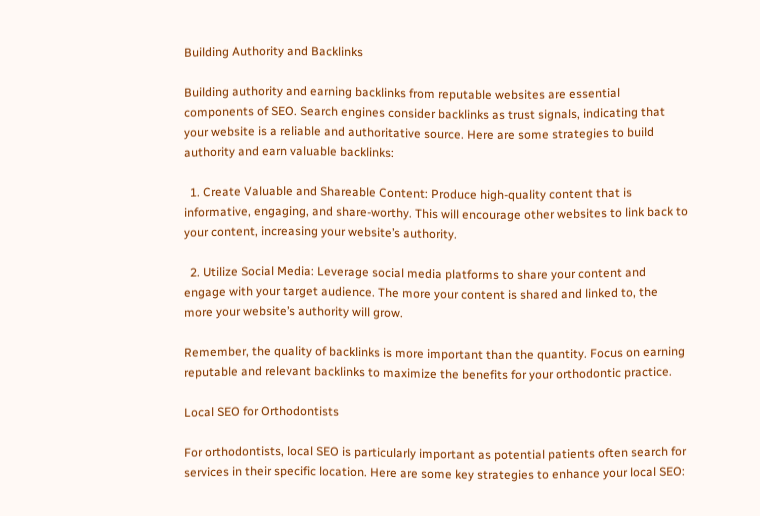Building Authority and Backlinks

Building authority and earning backlinks from reputable websites are essential components of SEO. Search engines consider backlinks as trust signals, indicating that your website is a reliable and authoritative source. Here are some strategies to build authority and earn valuable backlinks:

  1. Create Valuable and Shareable Content: Produce high-quality content that is informative, engaging, and share-worthy. This will encourage other websites to link back to your content, increasing your website’s authority.

  2. Utilize Social Media: Leverage social media platforms to share your content and engage with your target audience. The more your content is shared and linked to, the more your website’s authority will grow.

Remember, the quality of backlinks is more important than the quantity. Focus on earning reputable and relevant backlinks to maximize the benefits for your orthodontic practice.

Local SEO for Orthodontists

For orthodontists, local SEO is particularly important as potential patients often search for services in their specific location. Here are some key strategies to enhance your local SEO: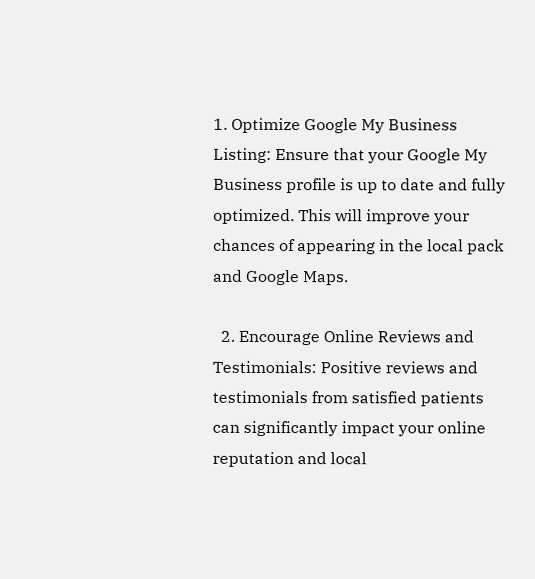1. Optimize Google My Business Listing: Ensure that your Google My Business profile is up to date and fully optimized. This will improve your chances of appearing in the local pack and Google Maps.

  2. Encourage Online Reviews and Testimonials: Positive reviews and testimonials from satisfied patients can significantly impact your online reputation and local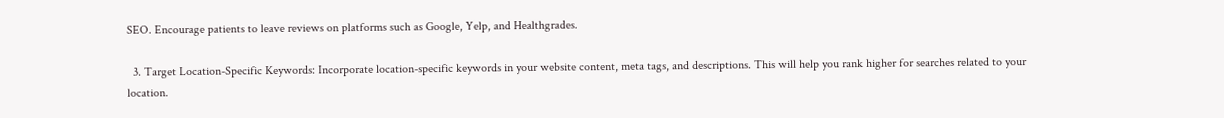SEO. Encourage patients to leave reviews on platforms such as Google, Yelp, and Healthgrades.

  3. Target Location-Specific Keywords: Incorporate location-specific keywords in your website content, meta tags, and descriptions. This will help you rank higher for searches related to your location.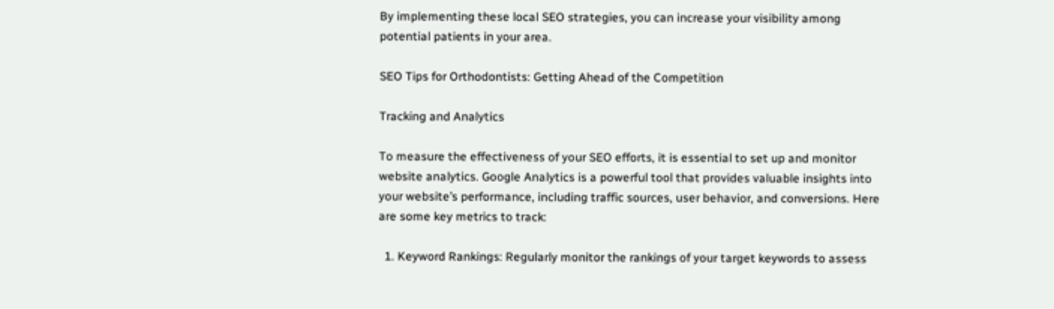By implementing these local SEO strategies, you can increase your visibility among potential patients in your area.

SEO Tips for Orthodontists: Getting Ahead of the Competition

Tracking and Analytics

To measure the effectiveness of your SEO efforts, it is essential to set up and monitor website analytics. Google Analytics is a powerful tool that provides valuable insights into your website’s performance, including traffic sources, user behavior, and conversions. Here are some key metrics to track:

  1. Keyword Rankings: Regularly monitor the rankings of your target keywords to assess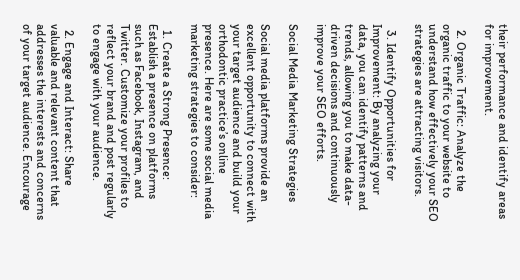their performance and identify areas for improvement.

  2. Organic Traffic: Analyze the organic traffic to your website to understand how effectively your SEO strategies are attracting visitors.

  3. Identify Opportunities for Improvement: By analyzing your data, you can identify patterns and trends, allowing you to make data-driven decisions and continuously improve your SEO efforts.

Social Media Marketing Strategies

Social media platforms provide an excellent opportunity to connect with your target audience and build your orthodontic practice’s online presence. Here are some social media marketing strategies to consider:

  1. Create a Strong Presence: Establish a presence on platforms such as Facebook, Instagram, and Twitter. Customize your profiles to reflect your brand and post regularly to engage with your audience.

  2. Engage and Interact: Share valuable and relevant content that addresses the interests and concerns of your target audience. Encourage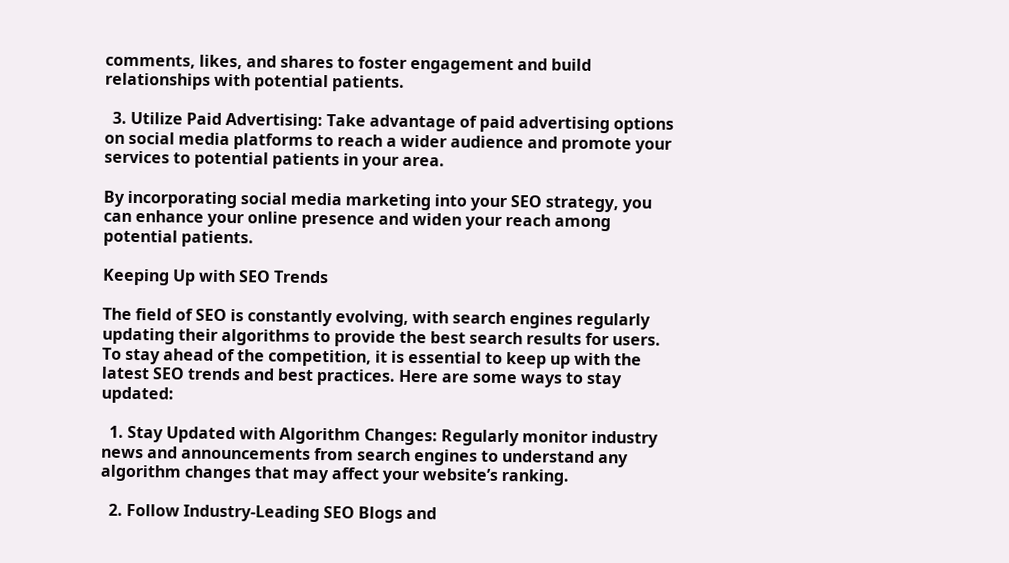comments, likes, and shares to foster engagement and build relationships with potential patients.

  3. Utilize Paid Advertising: Take advantage of paid advertising options on social media platforms to reach a wider audience and promote your services to potential patients in your area.

By incorporating social media marketing into your SEO strategy, you can enhance your online presence and widen your reach among potential patients.

Keeping Up with SEO Trends

The field of SEO is constantly evolving, with search engines regularly updating their algorithms to provide the best search results for users. To stay ahead of the competition, it is essential to keep up with the latest SEO trends and best practices. Here are some ways to stay updated:

  1. Stay Updated with Algorithm Changes: Regularly monitor industry news and announcements from search engines to understand any algorithm changes that may affect your website’s ranking.

  2. Follow Industry-Leading SEO Blogs and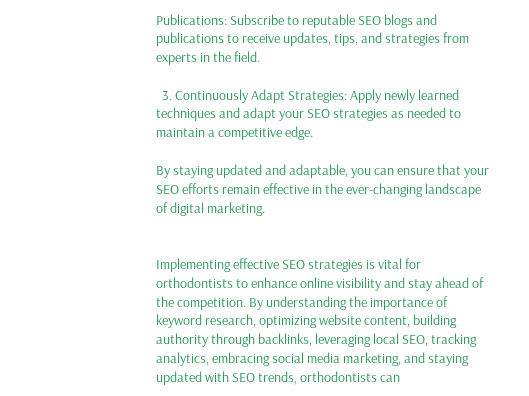Publications: Subscribe to reputable SEO blogs and publications to receive updates, tips, and strategies from experts in the field.

  3. Continuously Adapt Strategies: Apply newly learned techniques and adapt your SEO strategies as needed to maintain a competitive edge.

By staying updated and adaptable, you can ensure that your SEO efforts remain effective in the ever-changing landscape of digital marketing.


Implementing effective SEO strategies is vital for orthodontists to enhance online visibility and stay ahead of the competition. By understanding the importance of keyword research, optimizing website content, building authority through backlinks, leveraging local SEO, tracking analytics, embracing social media marketing, and staying updated with SEO trends, orthodontists can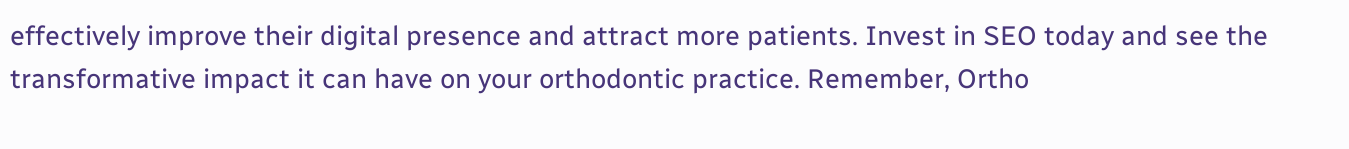effectively improve their digital presence and attract more patients. Invest in SEO today and see the transformative impact it can have on your orthodontic practice. Remember, Ortho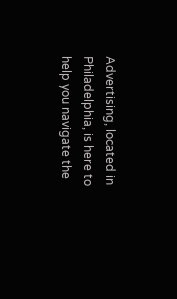Advertising, located in Philadelphia, is here to help you navigate the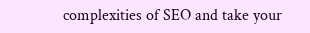complexities of SEO and take your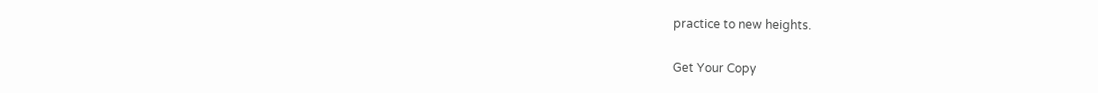practice to new heights.

Get Your Copy